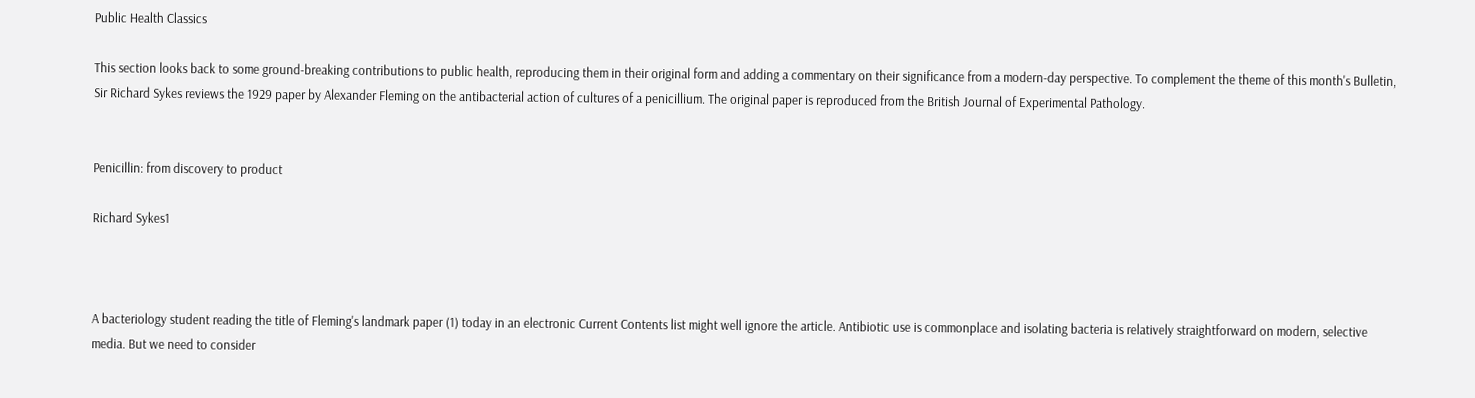Public Health Classics

This section looks back to some ground-breaking contributions to public health, reproducing them in their original form and adding a commentary on their significance from a modern-day perspective. To complement the theme of this month's Bulletin, Sir Richard Sykes reviews the 1929 paper by Alexander Fleming on the antibacterial action of cultures of a penicillium. The original paper is reproduced from the British Journal of Experimental Pathology.


Penicillin: from discovery to product

Richard Sykes1



A bacteriology student reading the title of Fleming's landmark paper (1) today in an electronic Current Contents list might well ignore the article. Antibiotic use is commonplace and isolating bacteria is relatively straightforward on modern, selective media. But we need to consider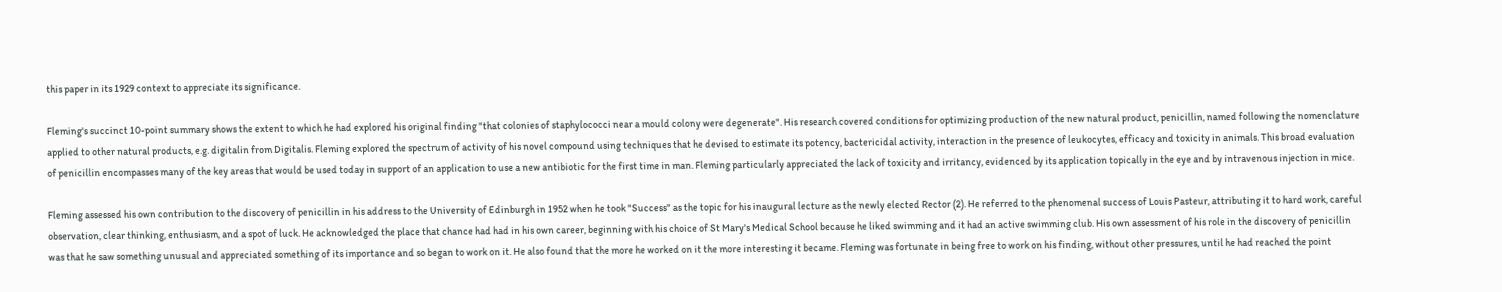this paper in its 1929 context to appreciate its significance.

Fleming's succinct 10-point summary shows the extent to which he had explored his original finding "that colonies of staphylococci near a mould colony were degenerate". His research covered conditions for optimizing production of the new natural product, penicillin, named following the nomenclature applied to other natural products, e.g. digitalin from Digitalis. Fleming explored the spectrum of activity of his novel compound using techniques that he devised to estimate its potency, bactericidal activity, interaction in the presence of leukocytes, efficacy and toxicity in animals. This broad evaluation of penicillin encompasses many of the key areas that would be used today in support of an application to use a new antibiotic for the first time in man. Fleming particularly appreciated the lack of toxicity and irritancy, evidenced by its application topically in the eye and by intravenous injection in mice.

Fleming assessed his own contribution to the discovery of penicillin in his address to the University of Edinburgh in 1952 when he took "Success" as the topic for his inaugural lecture as the newly elected Rector (2). He referred to the phenomenal success of Louis Pasteur, attributing it to hard work, careful observation, clear thinking, enthusiasm, and a spot of luck. He acknowledged the place that chance had had in his own career, beginning with his choice of St Mary's Medical School because he liked swimming and it had an active swimming club. His own assessment of his role in the discovery of penicillin was that he saw something unusual and appreciated something of its importance and so began to work on it. He also found that the more he worked on it the more interesting it became. Fleming was fortunate in being free to work on his finding, without other pressures, until he had reached the point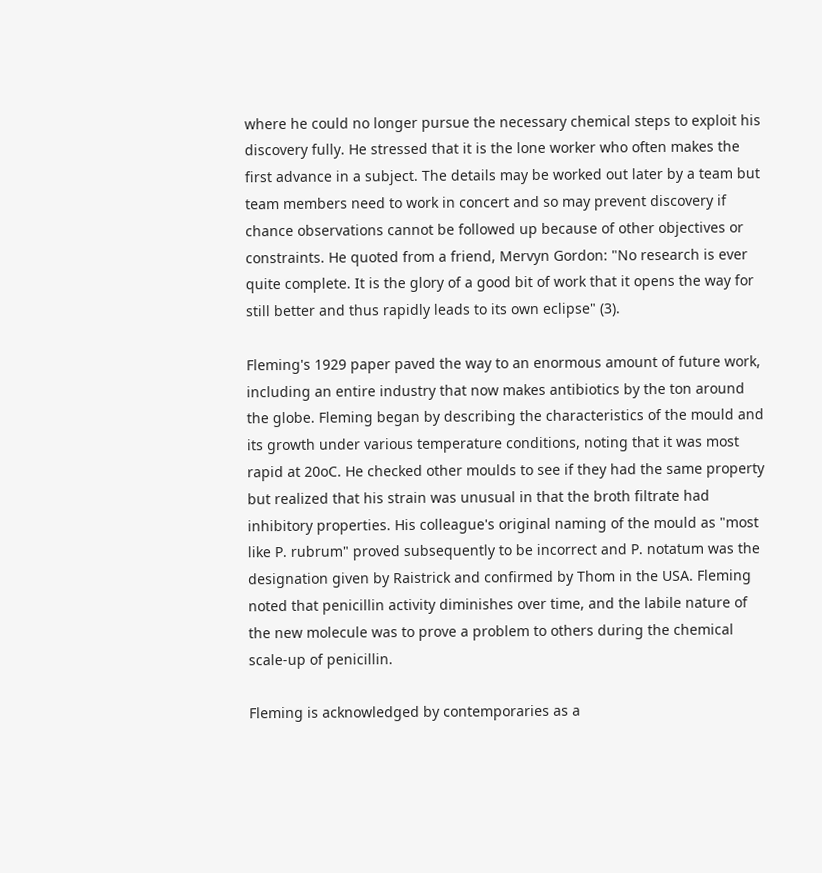where he could no longer pursue the necessary chemical steps to exploit his discovery fully. He stressed that it is the lone worker who often makes the first advance in a subject. The details may be worked out later by a team but team members need to work in concert and so may prevent discovery if chance observations cannot be followed up because of other objectives or constraints. He quoted from a friend, Mervyn Gordon: "No research is ever quite complete. It is the glory of a good bit of work that it opens the way for still better and thus rapidly leads to its own eclipse" (3).

Fleming's 1929 paper paved the way to an enormous amount of future work, including an entire industry that now makes antibiotics by the ton around the globe. Fleming began by describing the characteristics of the mould and its growth under various temperature conditions, noting that it was most rapid at 20oC. He checked other moulds to see if they had the same property but realized that his strain was unusual in that the broth filtrate had inhibitory properties. His colleague's original naming of the mould as "most like P. rubrum" proved subsequently to be incorrect and P. notatum was the designation given by Raistrick and confirmed by Thom in the USA. Fleming noted that penicillin activity diminishes over time, and the labile nature of the new molecule was to prove a problem to others during the chemical scale-up of penicillin.

Fleming is acknowledged by contemporaries as a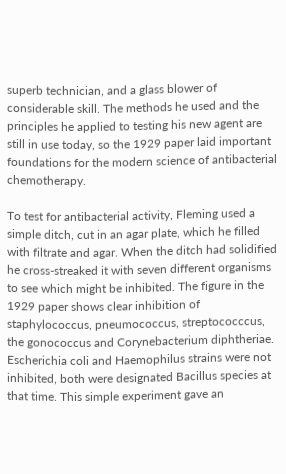superb technician, and a glass blower of considerable skill. The methods he used and the principles he applied to testing his new agent are still in use today, so the 1929 paper laid important foundations for the modern science of antibacterial chemotherapy.

To test for antibacterial activity, Fleming used a simple ditch, cut in an agar plate, which he filled with filtrate and agar. When the ditch had solidified he cross-streaked it with seven different organisms to see which might be inhibited. The figure in the 1929 paper shows clear inhibition of staphylococcus, pneumococcus, streptococccus, the gonococcus and Corynebacterium diphtheriae. Escherichia coli and Haemophilus strains were not inhibited, both were designated Bacillus species at that time. This simple experiment gave an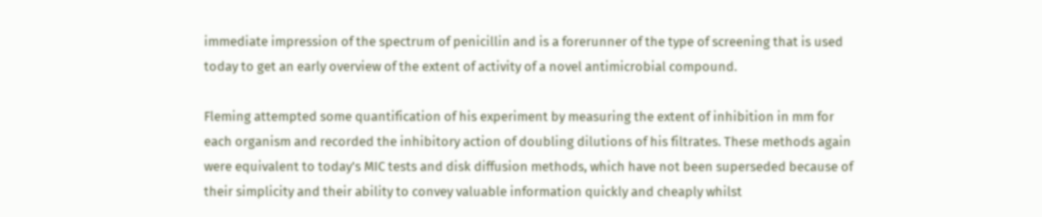immediate impression of the spectrum of penicillin and is a forerunner of the type of screening that is used today to get an early overview of the extent of activity of a novel antimicrobial compound.

Fleming attempted some quantification of his experiment by measuring the extent of inhibition in mm for each organism and recorded the inhibitory action of doubling dilutions of his filtrates. These methods again were equivalent to today's MIC tests and disk diffusion methods, which have not been superseded because of their simplicity and their ability to convey valuable information quickly and cheaply whilst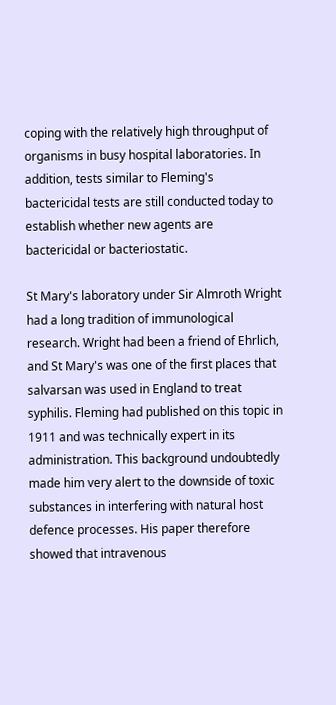coping with the relatively high throughput of organisms in busy hospital laboratories. In addition, tests similar to Fleming's bactericidal tests are still conducted today to establish whether new agents are bactericidal or bacteriostatic.

St Mary's laboratory under Sir Almroth Wright had a long tradition of immunological research. Wright had been a friend of Ehrlich, and St Mary's was one of the first places that salvarsan was used in England to treat syphilis. Fleming had published on this topic in 1911 and was technically expert in its administration. This background undoubtedly made him very alert to the downside of toxic substances in interfering with natural host defence processes. His paper therefore showed that intravenous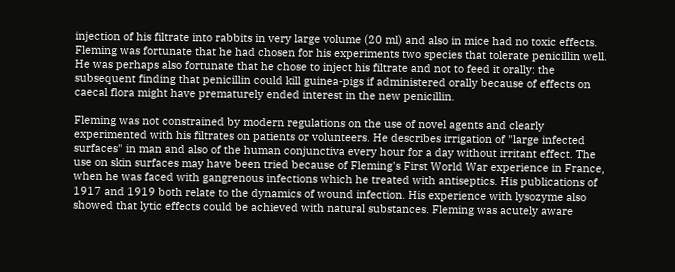injection of his filtrate into rabbits in very large volume (20 ml) and also in mice had no toxic effects. Fleming was fortunate that he had chosen for his experiments two species that tolerate penicillin well. He was perhaps also fortunate that he chose to inject his filtrate and not to feed it orally: the subsequent finding that penicillin could kill guinea-pigs if administered orally because of effects on caecal flora might have prematurely ended interest in the new penicillin.

Fleming was not constrained by modern regulations on the use of novel agents and clearly experimented with his filtrates on patients or volunteers. He describes irrigation of "large infected surfaces" in man and also of the human conjunctiva every hour for a day without irritant effect. The use on skin surfaces may have been tried because of Fleming's First World War experience in France, when he was faced with gangrenous infections which he treated with antiseptics. His publications of 1917 and 1919 both relate to the dynamics of wound infection. His experience with lysozyme also showed that lytic effects could be achieved with natural substances. Fleming was acutely aware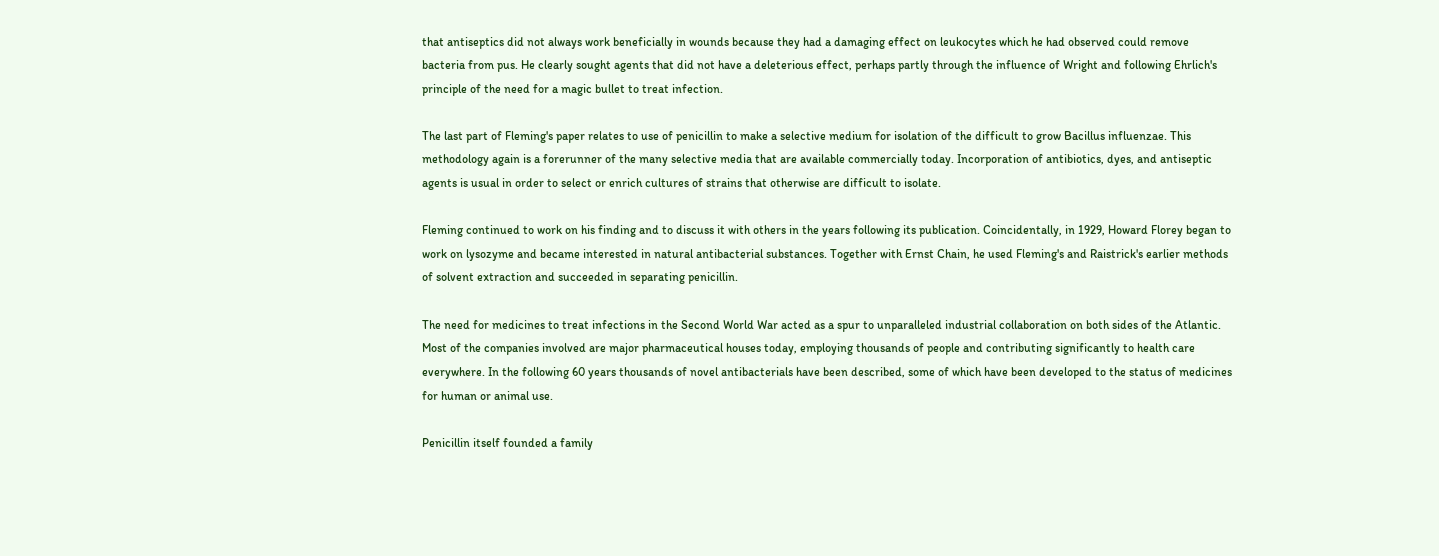that antiseptics did not always work beneficially in wounds because they had a damaging effect on leukocytes which he had observed could remove bacteria from pus. He clearly sought agents that did not have a deleterious effect, perhaps partly through the influence of Wright and following Ehrlich's principle of the need for a magic bullet to treat infection.

The last part of Fleming's paper relates to use of penicillin to make a selective medium for isolation of the difficult to grow Bacillus influenzae. This methodology again is a forerunner of the many selective media that are available commercially today. Incorporation of antibiotics, dyes, and antiseptic agents is usual in order to select or enrich cultures of strains that otherwise are difficult to isolate.

Fleming continued to work on his finding and to discuss it with others in the years following its publication. Coincidentally, in 1929, Howard Florey began to work on lysozyme and became interested in natural antibacterial substances. Together with Ernst Chain, he used Fleming's and Raistrick's earlier methods of solvent extraction and succeeded in separating penicillin.

The need for medicines to treat infections in the Second World War acted as a spur to unparalleled industrial collaboration on both sides of the Atlantic. Most of the companies involved are major pharmaceutical houses today, employing thousands of people and contributing significantly to health care everywhere. In the following 60 years thousands of novel antibacterials have been described, some of which have been developed to the status of medicines for human or animal use.

Penicillin itself founded a family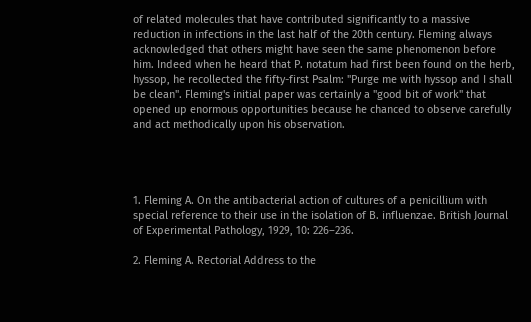of related molecules that have contributed significantly to a massive reduction in infections in the last half of the 20th century. Fleming always acknowledged that others might have seen the same phenomenon before him. Indeed when he heard that P. notatum had first been found on the herb, hyssop, he recollected the fifty-first Psalm: "Purge me with hyssop and I shall be clean". Fleming's initial paper was certainly a "good bit of work" that opened up enormous opportunities because he chanced to observe carefully and act methodically upon his observation.




1. Fleming A. On the antibacterial action of cultures of a penicillium with special reference to their use in the isolation of B. influenzae. British Journal of Experimental Pathology, 1929, 10: 226–236.

2. Fleming A. Rectorial Address to the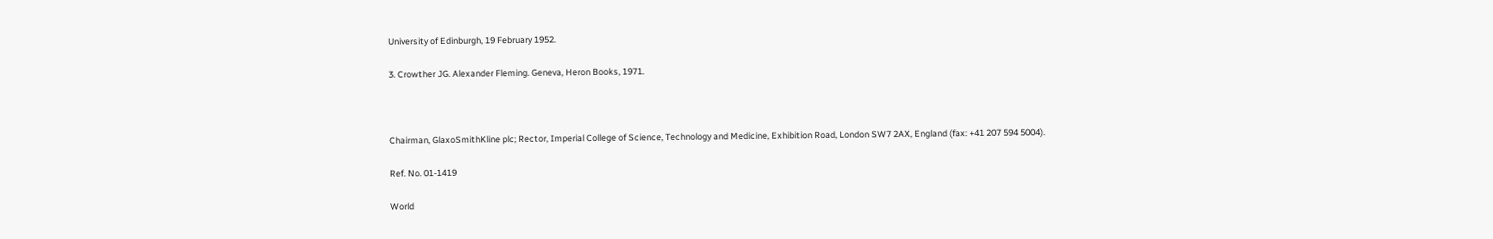University of Edinburgh, 19 February 1952.

3. Crowther JG. Alexander Fleming. Geneva, Heron Books, 1971.



Chairman, GlaxoSmithKline plc; Rector, Imperial College of Science, Technology and Medicine, Exhibition Road, London SW7 2AX, England (fax: +41 207 594 5004).

Ref. No. 01-1419

World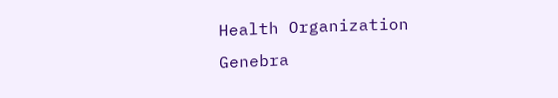Health Organization Genebra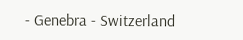- Genebra - Switzerland